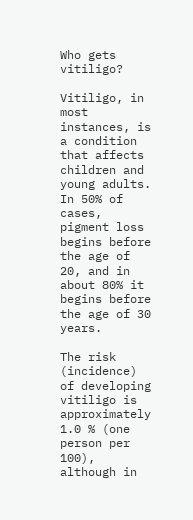Who gets vitiligo?

Vitiligo, in most instances, is a condition that affects children and young adults. In 50% of cases, pigment loss begins before the age of 20, and in about 80% it begins before the age of 30 years.

The risk (incidence) of developing vitiligo is approximately 1.0 % (one person per 100), although in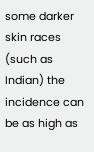some darker skin races (such as Indian) the incidence can be as high as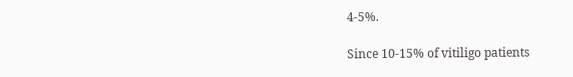4-5%.

Since 10-15% of vitiligo patients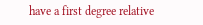have a first degree relative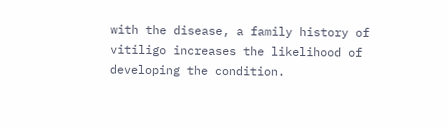with the disease, a family history of vitiligo increases the likelihood of developing the condition.